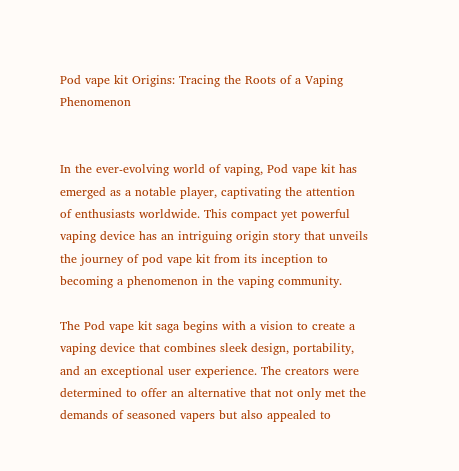Pod vape kit Origins: Tracing the Roots of a Vaping Phenomenon


In the ever-evolving world of vaping, Pod vape kit has emerged as a notable player, captivating the attention of enthusiasts worldwide. This compact yet powerful vaping device has an intriguing origin story that unveils the journey of pod vape kit from its inception to becoming a phenomenon in the vaping community.

The Pod vape kit saga begins with a vision to create a vaping device that combines sleek design, portability, and an exceptional user experience. The creators were determined to offer an alternative that not only met the demands of seasoned vapers but also appealed to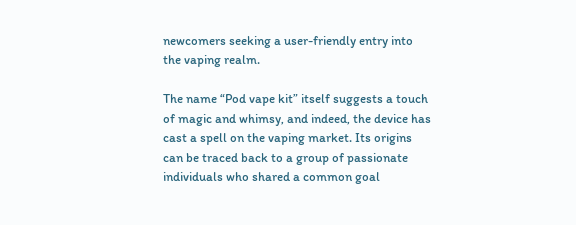newcomers seeking a user-friendly entry into the vaping realm.

The name “Pod vape kit” itself suggests a touch of magic and whimsy, and indeed, the device has cast a spell on the vaping market. Its origins can be traced back to a group of passionate individuals who shared a common goal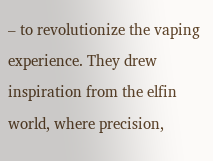– to revolutionize the vaping experience. They drew inspiration from the elfin world, where precision,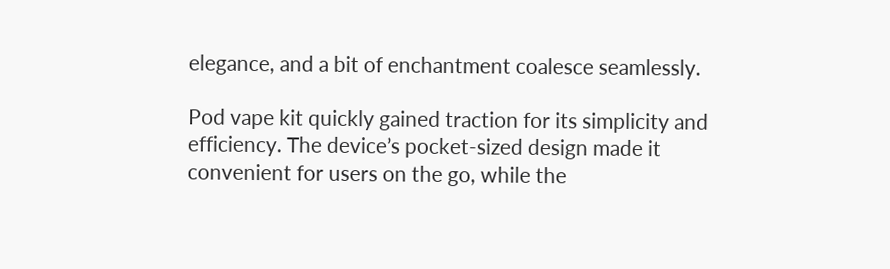elegance, and a bit of enchantment coalesce seamlessly.

Pod vape kit quickly gained traction for its simplicity and efficiency. The device’s pocket-sized design made it convenient for users on the go, while the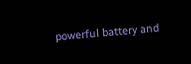powerful battery and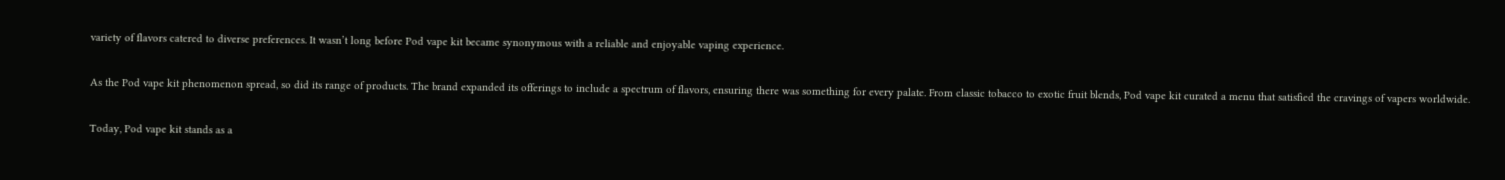variety of flavors catered to diverse preferences. It wasn’t long before Pod vape kit became synonymous with a reliable and enjoyable vaping experience.

As the Pod vape kit phenomenon spread, so did its range of products. The brand expanded its offerings to include a spectrum of flavors, ensuring there was something for every palate. From classic tobacco to exotic fruit blends, Pod vape kit curated a menu that satisfied the cravings of vapers worldwide.

Today, Pod vape kit stands as a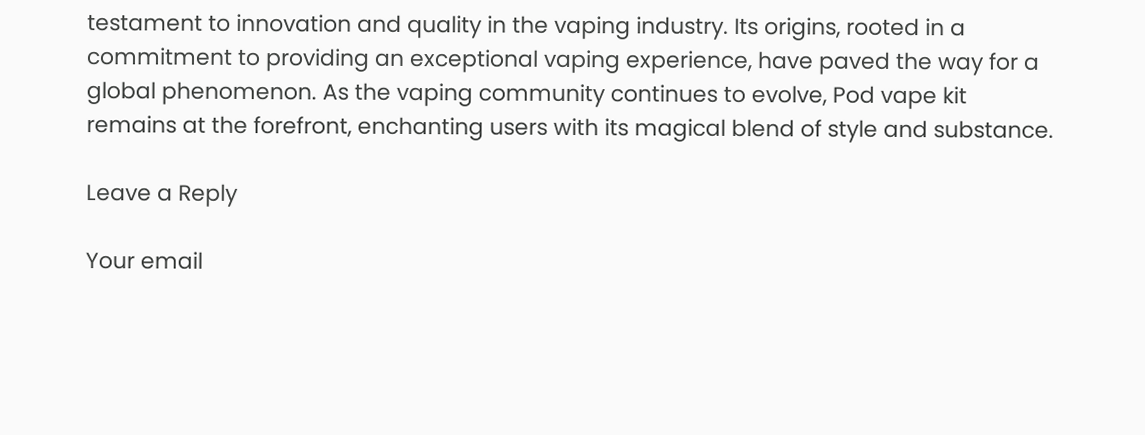testament to innovation and quality in the vaping industry. Its origins, rooted in a commitment to providing an exceptional vaping experience, have paved the way for a global phenomenon. As the vaping community continues to evolve, Pod vape kit remains at the forefront, enchanting users with its magical blend of style and substance.

Leave a Reply

Your email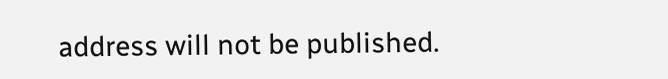address will not be published.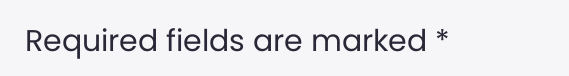Required fields are marked *